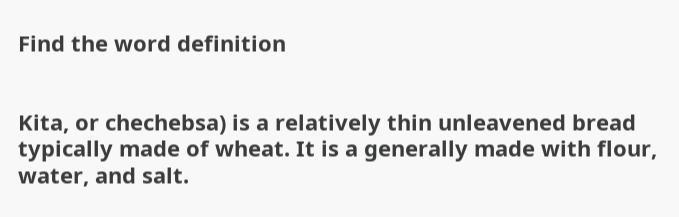Find the word definition


Kita, or chechebsa) is a relatively thin unleavened bread typically made of wheat. It is a generally made with flour, water, and salt.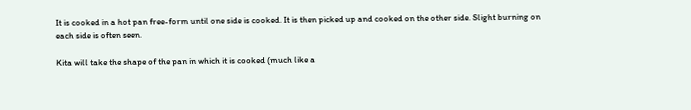It is cooked in a hot pan free-form until one side is cooked. It is then picked up and cooked on the other side. Slight burning on each side is often seen.

Kita will take the shape of the pan in which it is cooked (much like a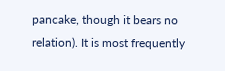pancake, though it bears no relation). It is most frequently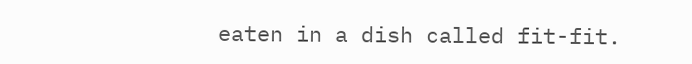eaten in a dish called fit-fit.